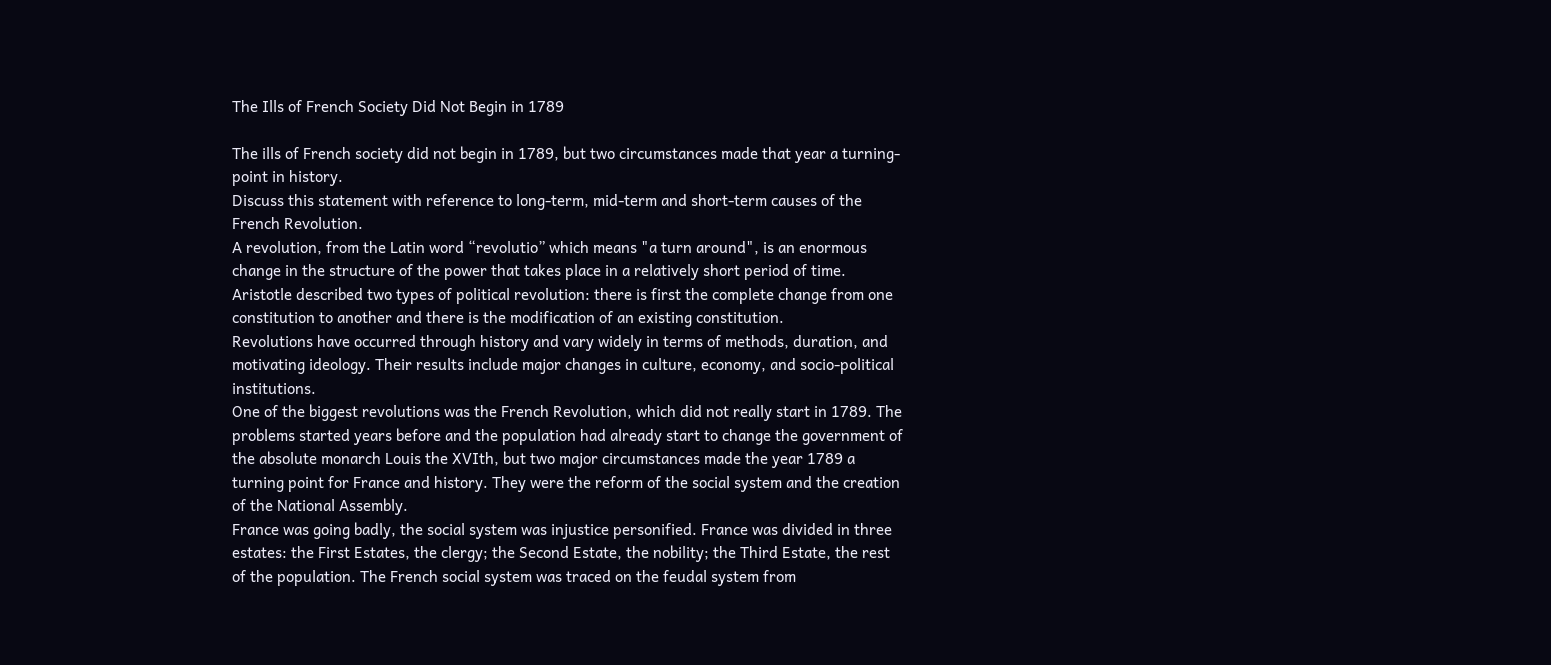The Ills of French Society Did Not Begin in 1789

The ills of French society did not begin in 1789, but two circumstances made that year a turning-point in history.
Discuss this statement with reference to long-term, mid-term and short-term causes of the French Revolution.
A revolution, from the Latin word “revolutio” which means "a turn around", is an enormous change in the structure of the power that takes place in a relatively short period of time. Aristotle described two types of political revolution: there is first the complete change from one constitution to another and there is the modification of an existing constitution.
Revolutions have occurred through history and vary widely in terms of methods, duration, and motivating ideology. Their results include major changes in culture, economy, and socio-political institutions.
One of the biggest revolutions was the French Revolution, which did not really start in 1789. The problems started years before and the population had already start to change the government of the absolute monarch Louis the XVIth, but two major circumstances made the year 1789 a turning point for France and history. They were the reform of the social system and the creation of the National Assembly.
France was going badly, the social system was injustice personified. France was divided in three estates: the First Estates, the clergy; the Second Estate, the nobility; the Third Estate, the rest of the population. The French social system was traced on the feudal system from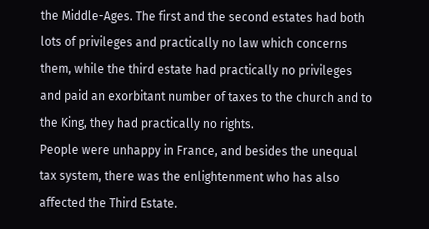the Middle-Ages. The first and the second estates had both lots of privileges and practically no law which concerns them, while the third estate had practically no privileges and paid an exorbitant number of taxes to the church and to the King, they had practically no rights.
People were unhappy in France, and besides the unequal tax system, there was the enlightenment who has also affected the Third Estate.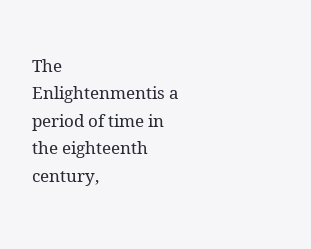The Enlightenmentis a period of time in the eighteenth century,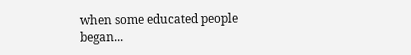when some educated people began...